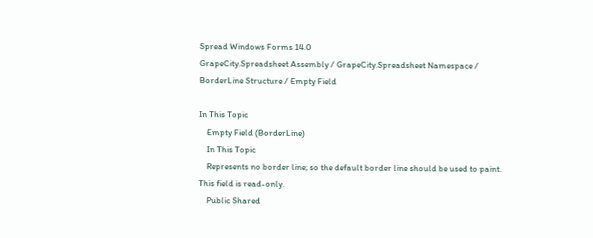Spread Windows Forms 14.0
GrapeCity.Spreadsheet Assembly / GrapeCity.Spreadsheet Namespace / BorderLine Structure / Empty Field

In This Topic
    Empty Field (BorderLine)
    In This Topic
    Represents no border line; so the default border line should be used to paint. This field is read-only.
    Public Shared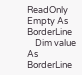ReadOnly Empty As BorderLine
    Dim value As BorderLine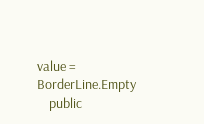value = BorderLine.Empty
    public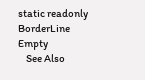static readonly BorderLine Empty
    See Also